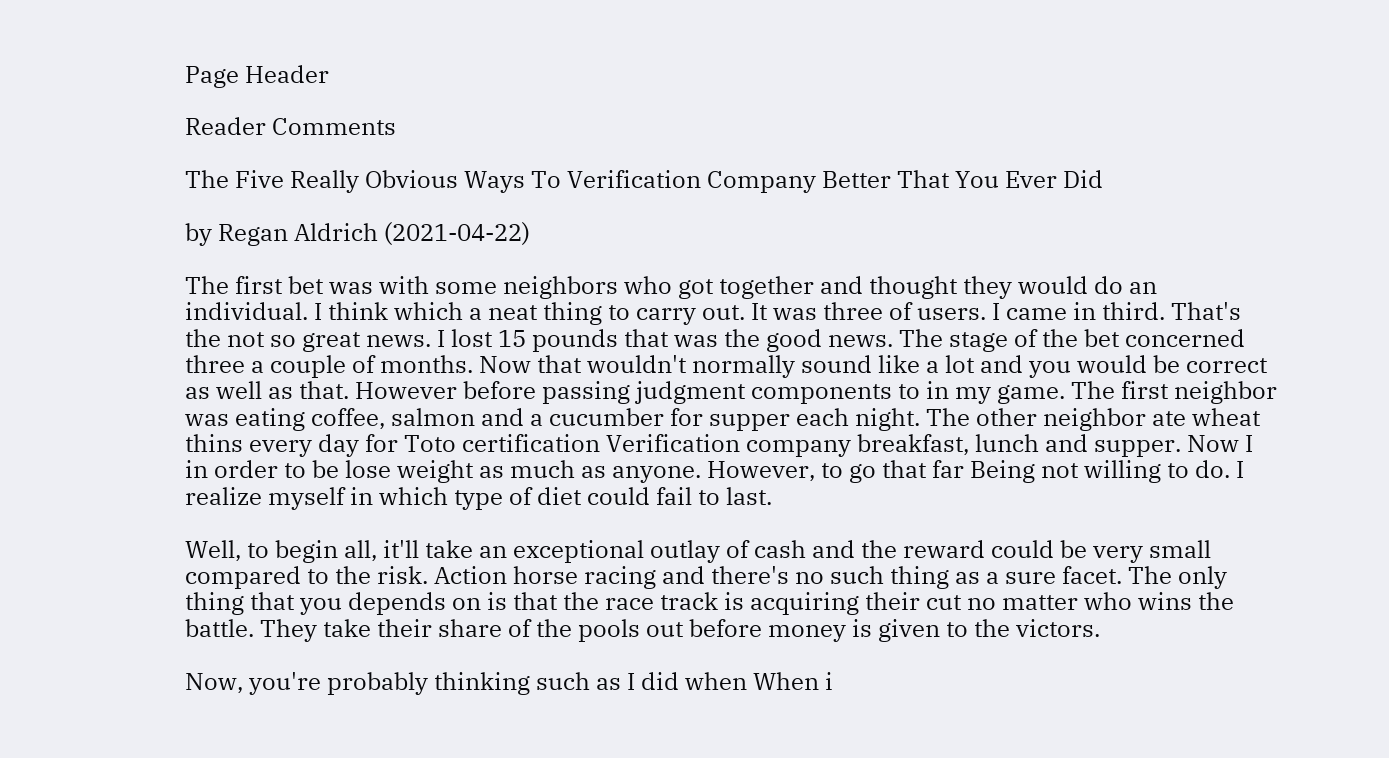Page Header

Reader Comments

The Five Really Obvious Ways To Verification Company Better That You Ever Did

by Regan Aldrich (2021-04-22)

The first bet was with some neighbors who got together and thought they would do an individual. I think which a neat thing to carry out. It was three of users. I came in third. That's the not so great news. I lost 15 pounds that was the good news. The stage of the bet concerned three a couple of months. Now that wouldn't normally sound like a lot and you would be correct as well as that. However before passing judgment components to in my game. The first neighbor was eating coffee, salmon and a cucumber for supper each night. The other neighbor ate wheat thins every day for Toto certification Verification company breakfast, lunch and supper. Now I in order to be lose weight as much as anyone. However, to go that far Being not willing to do. I realize myself in which type of diet could fail to last.

Well, to begin all, it'll take an exceptional outlay of cash and the reward could be very small compared to the risk. Action horse racing and there's no such thing as a sure facet. The only thing that you depends on is that the race track is acquiring their cut no matter who wins the battle. They take their share of the pools out before money is given to the victors.

Now, you're probably thinking such as I did when When i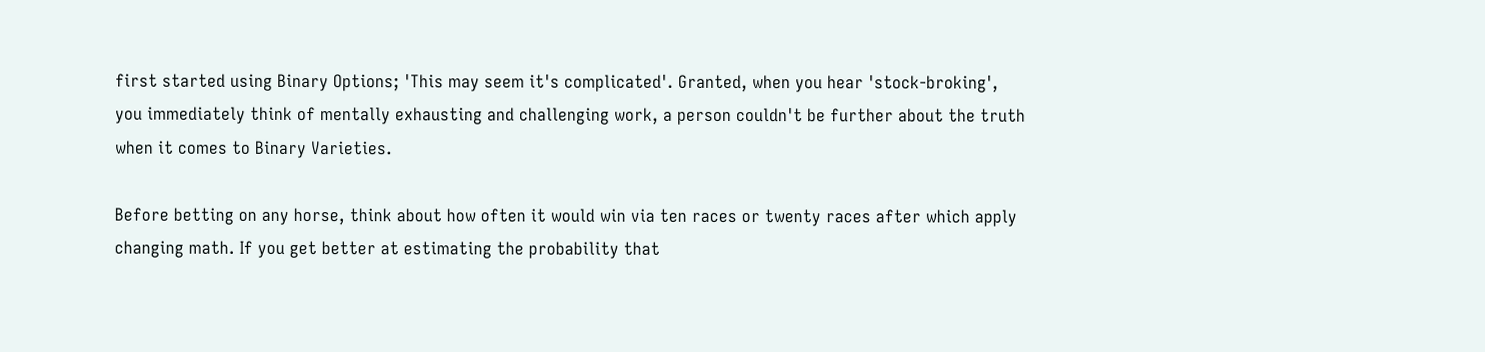first started using Binary Options; 'This may seem it's complicated'. Granted, when you hear 'stock-broking', you immediately think of mentally exhausting and challenging work, a person couldn't be further about the truth when it comes to Binary Varieties.

Before betting on any horse, think about how often it would win via ten races or twenty races after which apply changing math. If you get better at estimating the probability that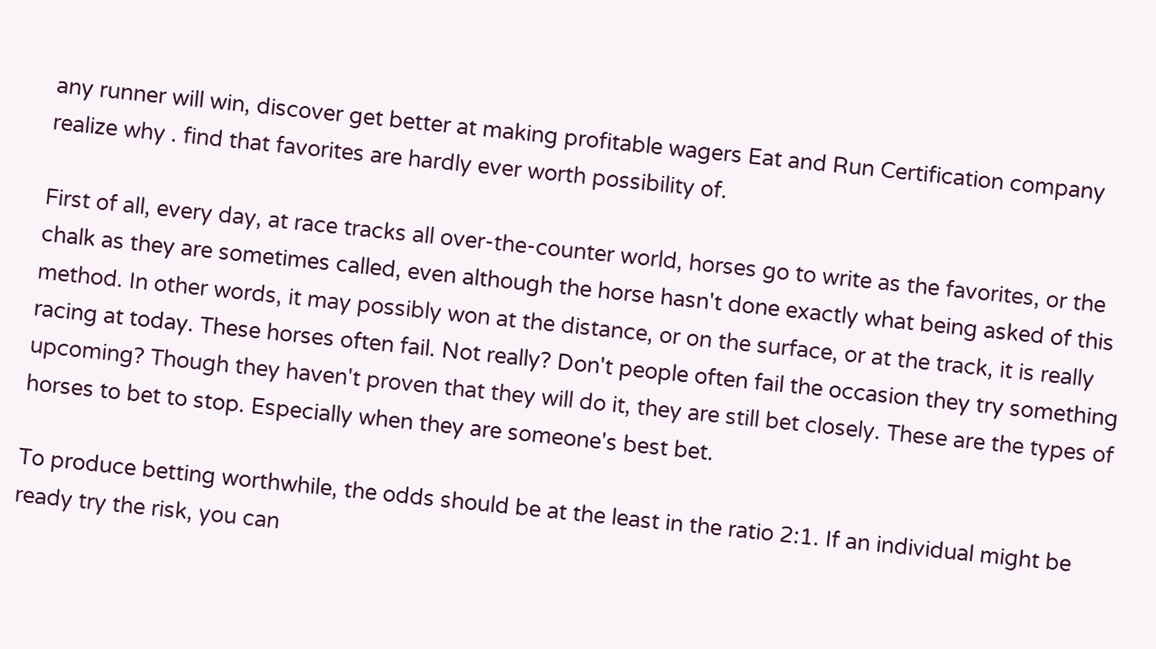any runner will win, discover get better at making profitable wagers Eat and Run Certification company realize why . find that favorites are hardly ever worth possibility of.

First of all, every day, at race tracks all over-the-counter world, horses go to write as the favorites, or the chalk as they are sometimes called, even although the horse hasn't done exactly what being asked of this method. In other words, it may possibly won at the distance, or on the surface, or at the track, it is really racing at today. These horses often fail. Not really? Don't people often fail the occasion they try something upcoming? Though they haven't proven that they will do it, they are still bet closely. These are the types of horses to bet to stop. Especially when they are someone's best bet.

To produce betting worthwhile, the odds should be at the least in the ratio 2:1. If an individual might be ready try the risk, you can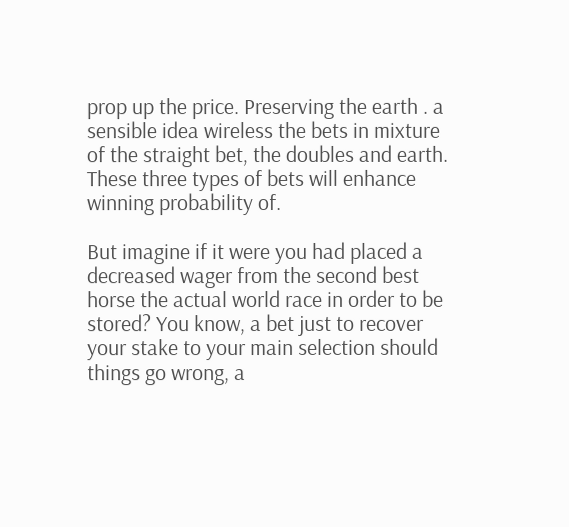prop up the price. Preserving the earth . a sensible idea wireless the bets in mixture of the straight bet, the doubles and earth. These three types of bets will enhance winning probability of.

But imagine if it were you had placed a decreased wager from the second best horse the actual world race in order to be stored? You know, a bet just to recover your stake to your main selection should things go wrong, a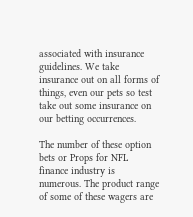associated with insurance guidelines. We take insurance out on all forms of things, even our pets so test take out some insurance on our betting occurrences.

The number of these option bets or Props for NFL finance industry is numerous. The product range of some of these wagers are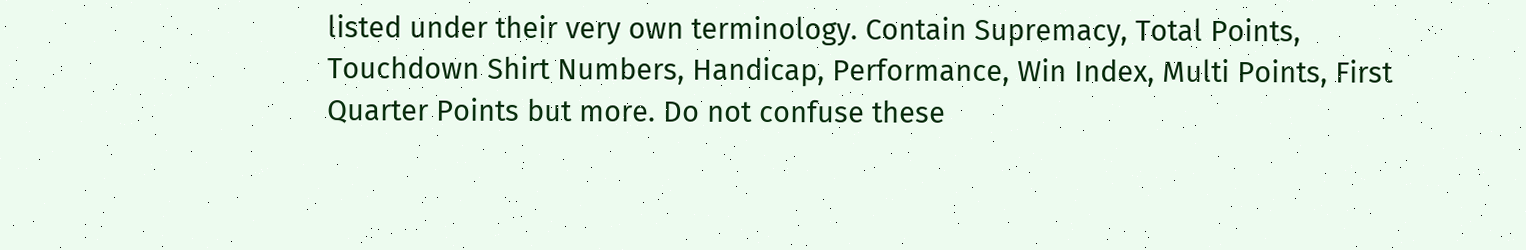listed under their very own terminology. Contain Supremacy, Total Points, Touchdown Shirt Numbers, Handicap, Performance, Win Index, Multi Points, First Quarter Points but more. Do not confuse these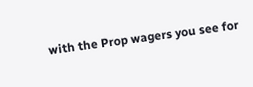with the Prop wagers you see for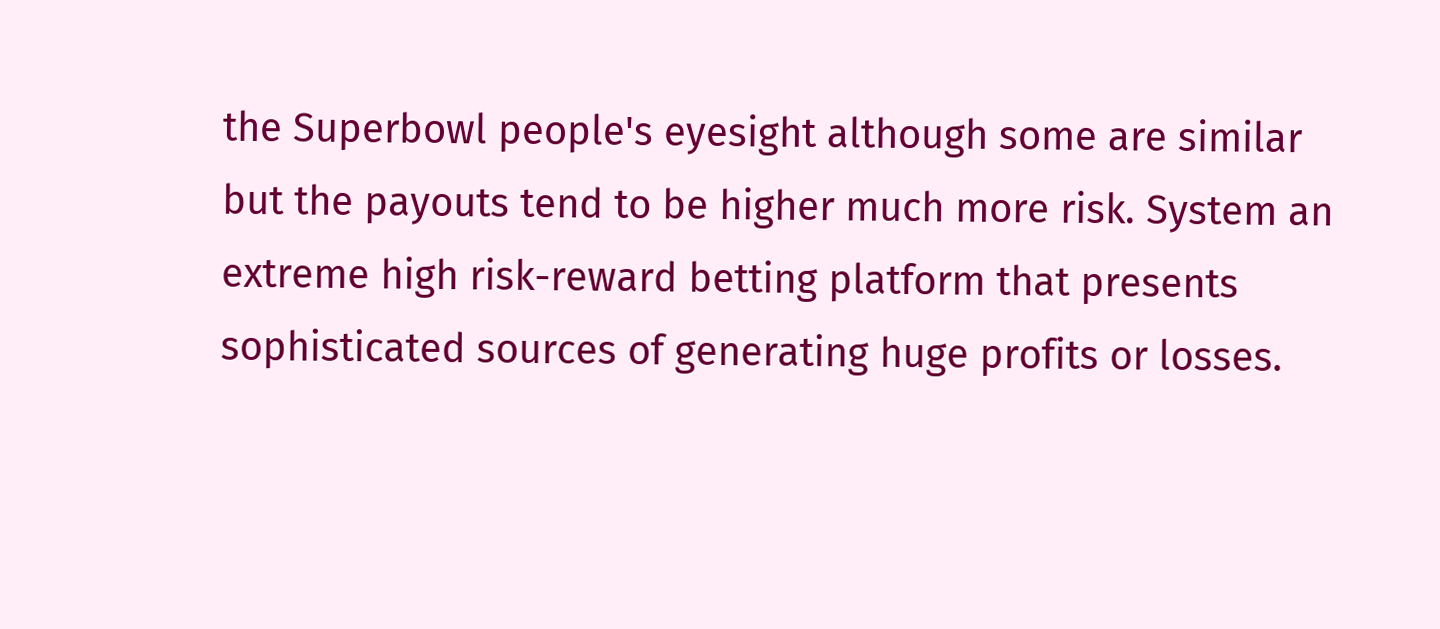the Superbowl people's eyesight although some are similar but the payouts tend to be higher much more risk. System an extreme high risk-reward betting platform that presents sophisticated sources of generating huge profits or losses.